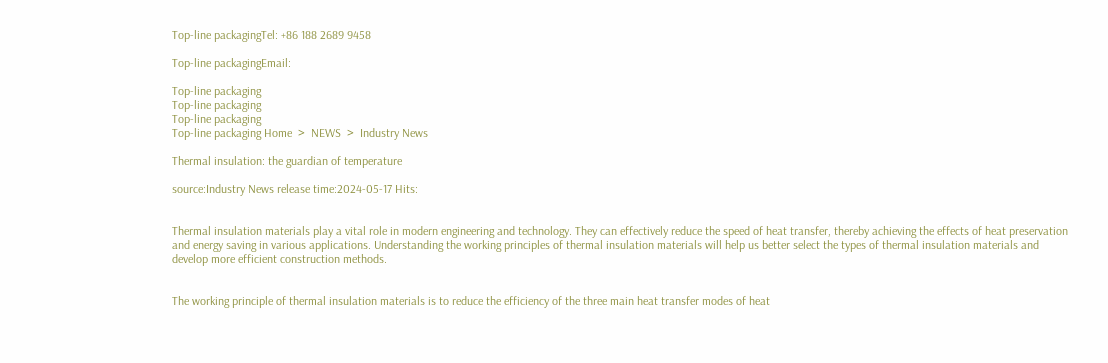Top-line packagingTel: +86 188 2689 9458

Top-line packagingEmail:

Top-line packaging
Top-line packaging
Top-line packaging
Top-line packaging Home  >  NEWS  >  Industry News

Thermal insulation: the guardian of temperature

source:Industry News release time:2024-05-17 Hits:


Thermal insulation materials play a vital role in modern engineering and technology. They can effectively reduce the speed of heat transfer, thereby achieving the effects of heat preservation and energy saving in various applications. Understanding the working principles of thermal insulation materials will help us better select the types of thermal insulation materials and develop more efficient construction methods.


The working principle of thermal insulation materials is to reduce the efficiency of the three main heat transfer modes of heat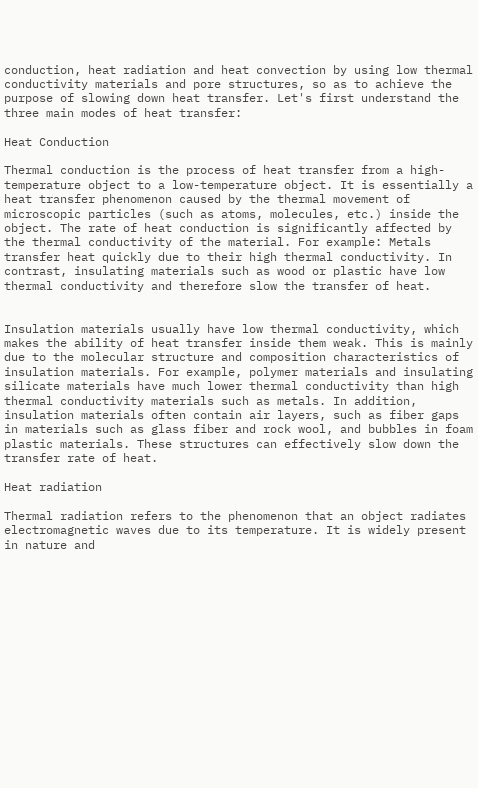conduction, heat radiation and heat convection by using low thermal conductivity materials and pore structures, so as to achieve the purpose of slowing down heat transfer. Let's first understand the three main modes of heat transfer:

Heat Conduction

Thermal conduction is the process of heat transfer from a high-temperature object to a low-temperature object. It is essentially a heat transfer phenomenon caused by the thermal movement of microscopic particles (such as atoms, molecules, etc.) inside the object. The rate of heat conduction is significantly affected by the thermal conductivity of the material. For example: Metals transfer heat quickly due to their high thermal conductivity. In contrast, insulating materials such as wood or plastic have low thermal conductivity and therefore slow the transfer of heat.


Insulation materials usually have low thermal conductivity, which makes the ability of heat transfer inside them weak. This is mainly due to the molecular structure and composition characteristics of insulation materials. For example, polymer materials and insulating silicate materials have much lower thermal conductivity than high thermal conductivity materials such as metals. In addition, insulation materials often contain air layers, such as fiber gaps in materials such as glass fiber and rock wool, and bubbles in foam plastic materials. These structures can effectively slow down the transfer rate of heat.

Heat radiation

Thermal radiation refers to the phenomenon that an object radiates electromagnetic waves due to its temperature. It is widely present in nature and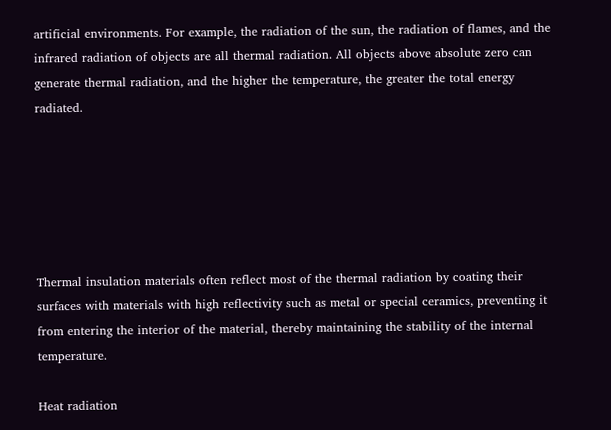artificial environments. For example, the radiation of the sun, the radiation of flames, and the infrared radiation of objects are all thermal radiation. All objects above absolute zero can generate thermal radiation, and the higher the temperature, the greater the total energy radiated.






Thermal insulation materials often reflect most of the thermal radiation by coating their surfaces with materials with high reflectivity such as metal or special ceramics, preventing it from entering the interior of the material, thereby maintaining the stability of the internal temperature.

Heat radiation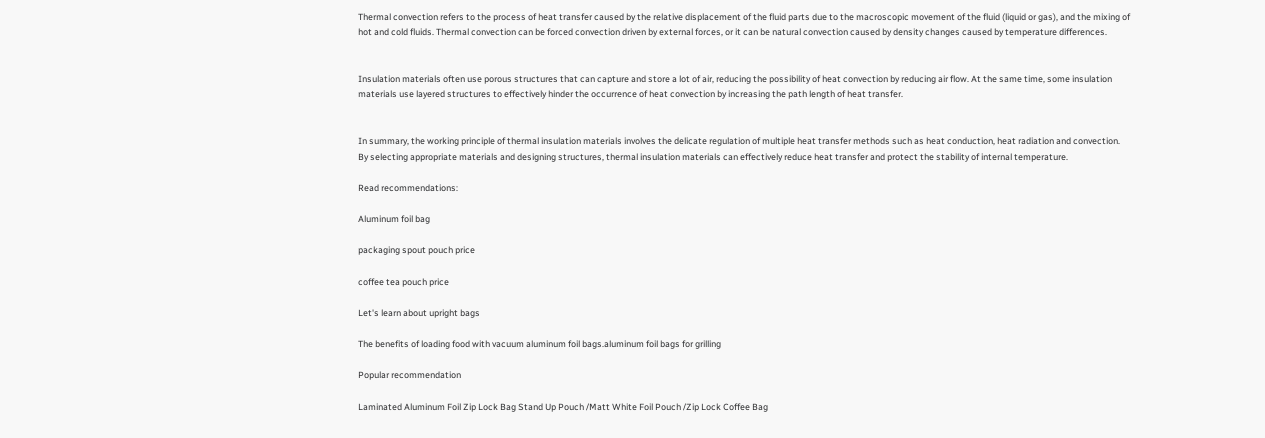Thermal convection refers to the process of heat transfer caused by the relative displacement of the fluid parts due to the macroscopic movement of the fluid (liquid or gas), and the mixing of hot and cold fluids. Thermal convection can be forced convection driven by external forces, or it can be natural convection caused by density changes caused by temperature differences.


Insulation materials often use porous structures that can capture and store a lot of air, reducing the possibility of heat convection by reducing air flow. At the same time, some insulation materials use layered structures to effectively hinder the occurrence of heat convection by increasing the path length of heat transfer.


In summary, the working principle of thermal insulation materials involves the delicate regulation of multiple heat transfer methods such as heat conduction, heat radiation and convection. By selecting appropriate materials and designing structures, thermal insulation materials can effectively reduce heat transfer and protect the stability of internal temperature.

Read recommendations:

Aluminum foil bag

packaging spout pouch price

coffee tea pouch price

Let's learn about upright bags

The benefits of loading food with vacuum aluminum foil bags.aluminum foil bags for grilling

Popular recommendation

Laminated Aluminum Foil Zip Lock Bag Stand Up Pouch /Matt White Foil Pouch /Zip Lock Coffee Bag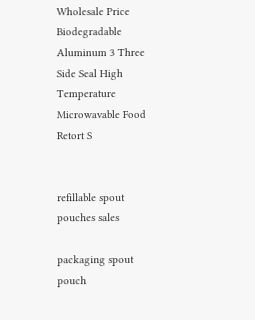Wholesale Price Biodegradable Aluminum 3 Three Side Seal High Temperature Microwavable Food Retort S


refillable spout pouches sales

packaging spout pouch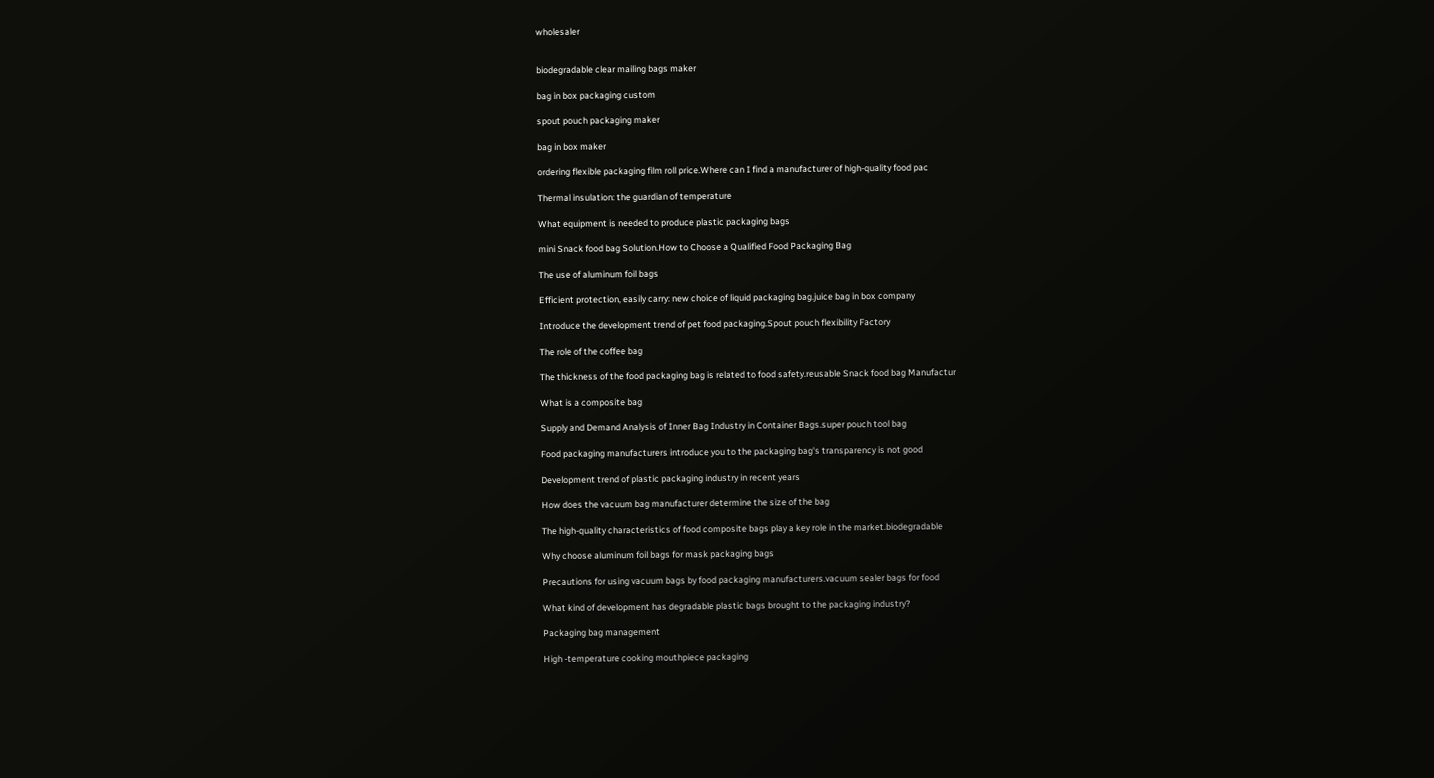wholesaler


biodegradable clear mailing bags maker

bag in box packaging custom

spout pouch packaging maker

bag in box maker

ordering flexible packaging film roll price.Where can I find a manufacturer of high-quality food pac

Thermal insulation: the guardian of temperature

What equipment is needed to produce plastic packaging bags

mini Snack food bag Solution.How to Choose a Qualified Food Packaging Bag

The use of aluminum foil bags

Efficient protection, easily carry: new choice of liquid packaging bag.juice bag in box company

Introduce the development trend of pet food packaging.Spout pouch flexibility Factory

The role of the coffee bag

The thickness of the food packaging bag is related to food safety.reusable Snack food bag Manufactur

What is a composite bag

Supply and Demand Analysis of Inner Bag Industry in Container Bags.super pouch tool bag

Food packaging manufacturers introduce you to the packaging bag's transparency is not good

Development trend of plastic packaging industry in recent years

How does the vacuum bag manufacturer determine the size of the bag

The high-quality characteristics of food composite bags play a key role in the market.biodegradable

Why choose aluminum foil bags for mask packaging bags

Precautions for using vacuum bags by food packaging manufacturers.vacuum sealer bags for food

What kind of development has degradable plastic bags brought to the packaging industry?

Packaging bag management

High -temperature cooking mouthpiece packaging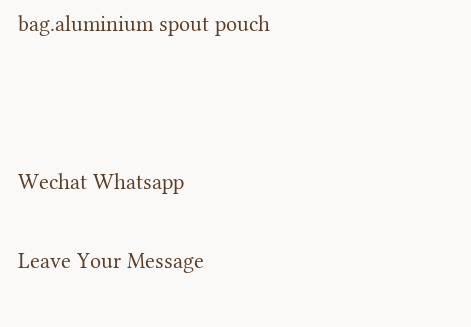bag.aluminium spout pouch



Wechat Whatsapp

Leave Your Message